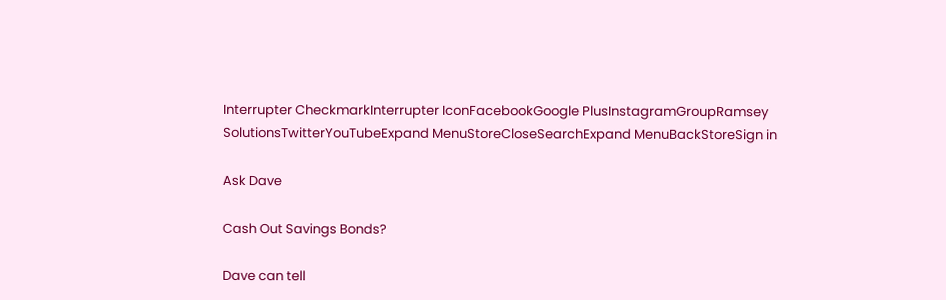Interrupter CheckmarkInterrupter IconFacebookGoogle PlusInstagramGroupRamsey SolutionsTwitterYouTubeExpand MenuStoreCloseSearchExpand MenuBackStoreSign in

Ask Dave

Cash Out Savings Bonds?

Dave can tell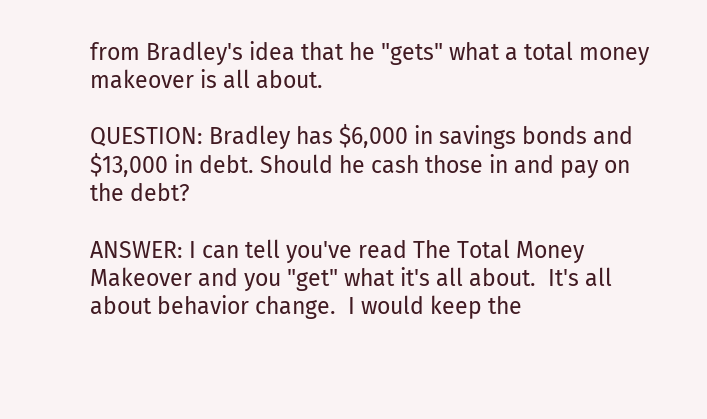from Bradley's idea that he "gets" what a total money makeover is all about.

QUESTION: Bradley has $6,000 in savings bonds and $13,000 in debt. Should he cash those in and pay on the debt?

ANSWER: I can tell you've read The Total Money Makeover and you "get" what it's all about.  It's all about behavior change.  I would keep the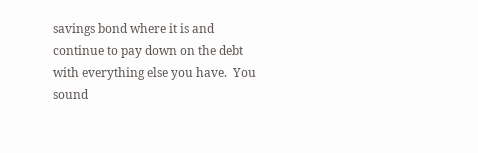savings bond where it is and continue to pay down on the debt with everything else you have.  You sound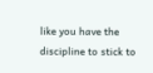like you have the discipline to stick to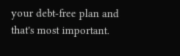your debt-free plan and that's most important.